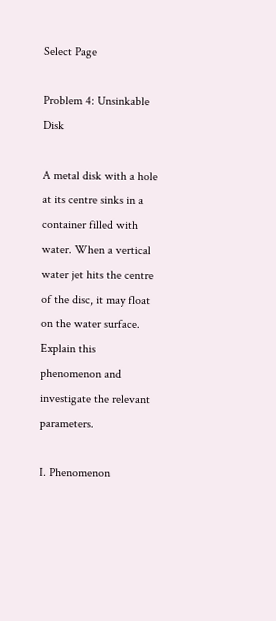Select Page

Problem 4: Unsinkable Disk

A metal disk with a hole at its centre sinks in a container filled with water. When a vertical water jet hits the centre of the disc, it may float on the water surface. Explain this phenomenon and investigate the relevant parameters.

I. Phenomenon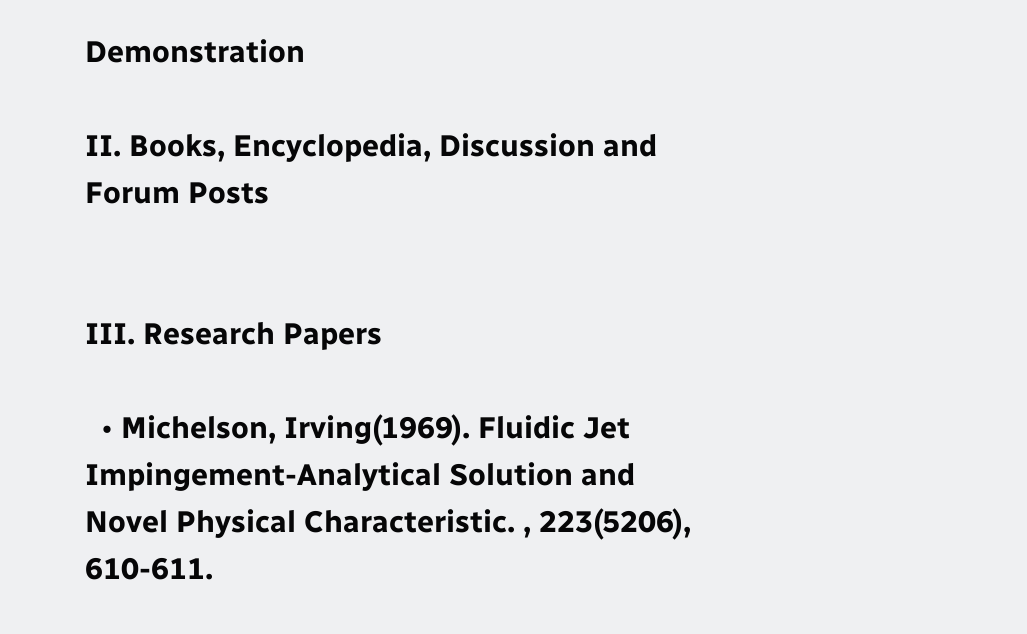Demonstration

II. Books, Encyclopedia, Discussion and Forum Posts


III. Research Papers

  • Michelson, Irving(1969). Fluidic Jet Impingement-Analytical Solution and Novel Physical Characteristic. , 223(5206), 610-611.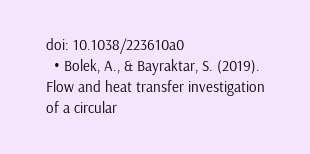doi: 10.1038/223610a0
  • Bolek, A., & Bayraktar, S. (2019). Flow and heat transfer investigation of a circular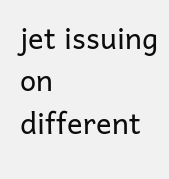jet issuing on different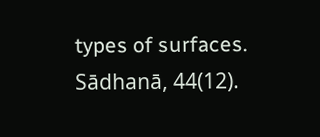types of surfaces. Sādhanā, 44(12).